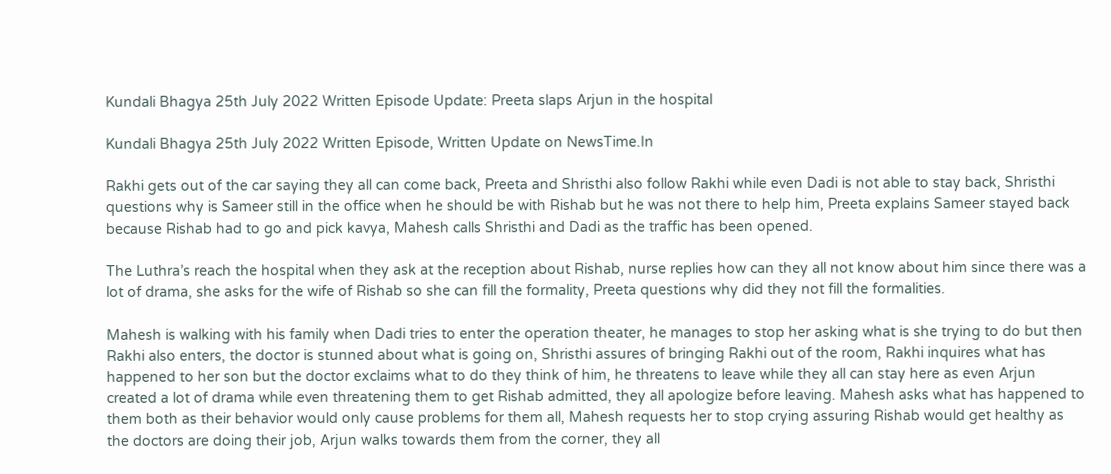Kundali Bhagya 25th July 2022 Written Episode Update: Preeta slaps Arjun in the hospital

Kundali Bhagya 25th July 2022 Written Episode, Written Update on NewsTime.In

Rakhi gets out of the car saying they all can come back, Preeta and Shristhi also follow Rakhi while even Dadi is not able to stay back, Shristhi questions why is Sameer still in the office when he should be with Rishab but he was not there to help him, Preeta explains Sameer stayed back because Rishab had to go and pick kavya, Mahesh calls Shristhi and Dadi as the traffic has been opened.

The Luthra’s reach the hospital when they ask at the reception about Rishab, nurse replies how can they all not know about him since there was a lot of drama, she asks for the wife of Rishab so she can fill the formality, Preeta questions why did they not fill the formalities.

Mahesh is walking with his family when Dadi tries to enter the operation theater, he manages to stop her asking what is she trying to do but then Rakhi also enters, the doctor is stunned about what is going on, Shristhi assures of bringing Rakhi out of the room, Rakhi inquires what has happened to her son but the doctor exclaims what to do they think of him, he threatens to leave while they all can stay here as even Arjun created a lot of drama while even threatening them to get Rishab admitted, they all apologize before leaving. Mahesh asks what has happened to them both as their behavior would only cause problems for them all, Mahesh requests her to stop crying assuring Rishab would get healthy as the doctors are doing their job, Arjun walks towards them from the corner, they all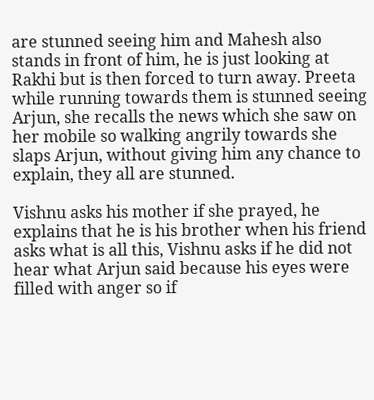are stunned seeing him and Mahesh also stands in front of him, he is just looking at Rakhi but is then forced to turn away. Preeta while running towards them is stunned seeing Arjun, she recalls the news which she saw on her mobile so walking angrily towards she slaps Arjun, without giving him any chance to explain, they all are stunned.

Vishnu asks his mother if she prayed, he explains that he is his brother when his friend asks what is all this, Vishnu asks if he did not hear what Arjun said because his eyes were filled with anger so if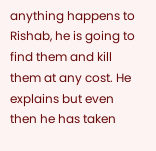anything happens to Rishab, he is going to find them and kill them at any cost. He explains but even then he has taken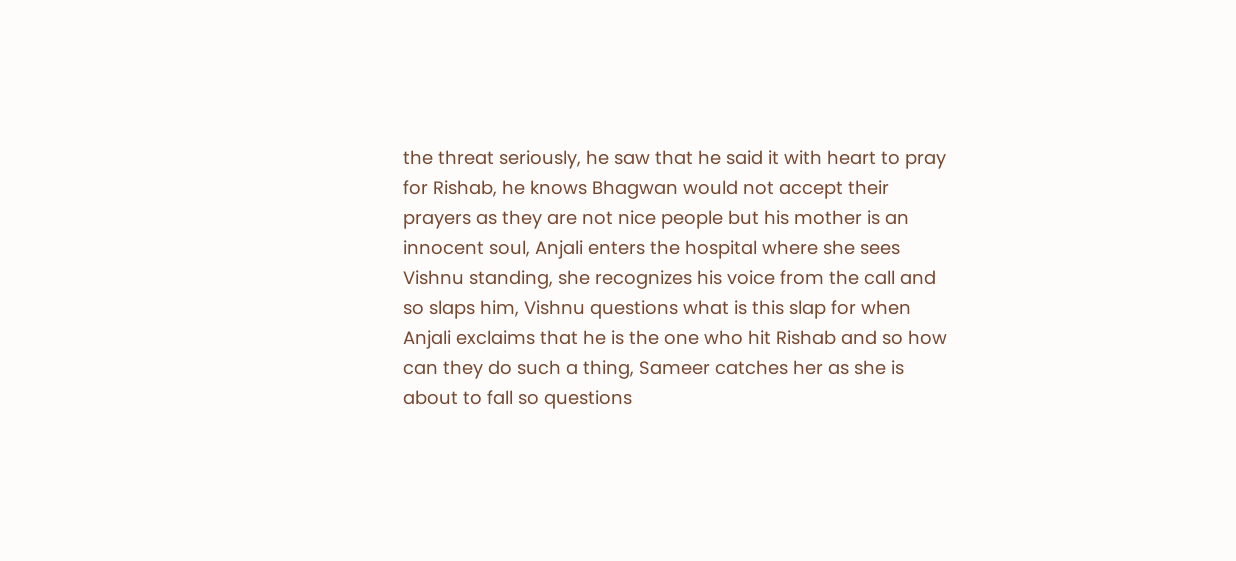the threat seriously, he saw that he said it with heart to pray for Rishab, he knows Bhagwan would not accept their prayers as they are not nice people but his mother is an innocent soul, Anjali enters the hospital where she sees Vishnu standing, she recognizes his voice from the call and so slaps him, Vishnu questions what is this slap for when Anjali exclaims that he is the one who hit Rishab and so how can they do such a thing, Sameer catches her as she is about to fall so questions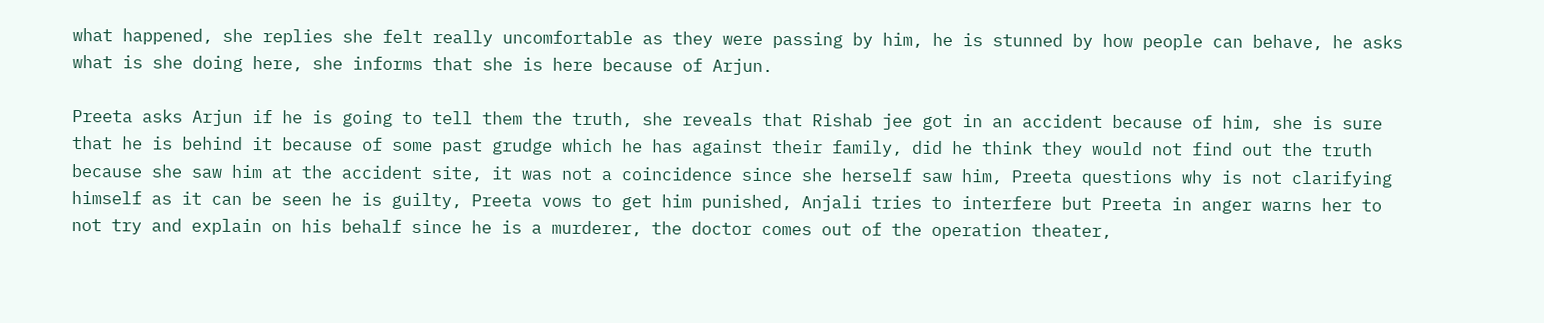what happened, she replies she felt really uncomfortable as they were passing by him, he is stunned by how people can behave, he asks what is she doing here, she informs that she is here because of Arjun.

Preeta asks Arjun if he is going to tell them the truth, she reveals that Rishab jee got in an accident because of him, she is sure that he is behind it because of some past grudge which he has against their family, did he think they would not find out the truth because she saw him at the accident site, it was not a coincidence since she herself saw him, Preeta questions why is not clarifying himself as it can be seen he is guilty, Preeta vows to get him punished, Anjali tries to interfere but Preeta in anger warns her to not try and explain on his behalf since he is a murderer, the doctor comes out of the operation theater,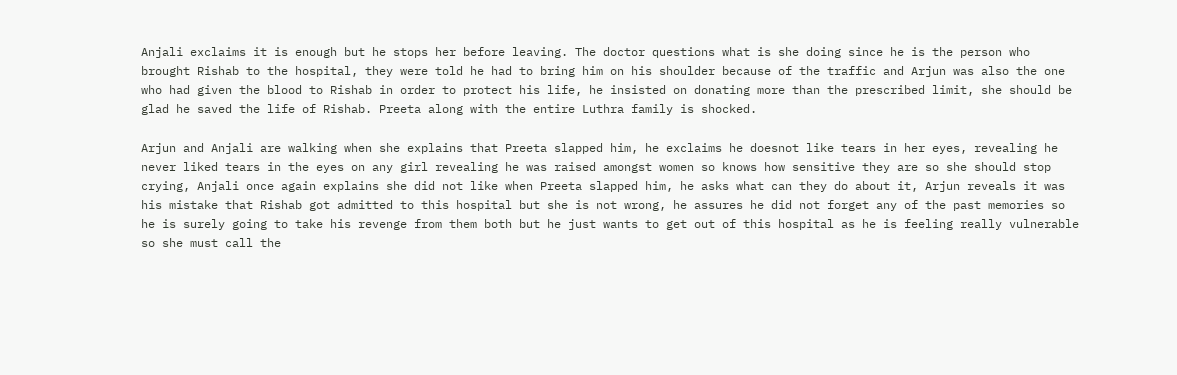Anjali exclaims it is enough but he stops her before leaving. The doctor questions what is she doing since he is the person who brought Rishab to the hospital, they were told he had to bring him on his shoulder because of the traffic and Arjun was also the one who had given the blood to Rishab in order to protect his life, he insisted on donating more than the prescribed limit, she should be glad he saved the life of Rishab. Preeta along with the entire Luthra family is shocked.

Arjun and Anjali are walking when she explains that Preeta slapped him, he exclaims he doesnot like tears in her eyes, revealing he never liked tears in the eyes on any girl revealing he was raised amongst women so knows how sensitive they are so she should stop crying, Anjali once again explains she did not like when Preeta slapped him, he asks what can they do about it, Arjun reveals it was his mistake that Rishab got admitted to this hospital but she is not wrong, he assures he did not forget any of the past memories so he is surely going to take his revenge from them both but he just wants to get out of this hospital as he is feeling really vulnerable so she must call the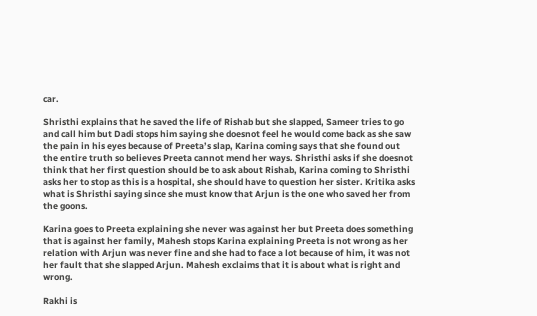car.

Shristhi explains that he saved the life of Rishab but she slapped, Sameer tries to go and call him but Dadi stops him saying she doesnot feel he would come back as she saw the pain in his eyes because of Preeta’s slap, Karina coming says that she found out the entire truth so believes Preeta cannot mend her ways. Shristhi asks if she doesnot think that her first question should be to ask about Rishab, Karina coming to Shristhi asks her to stop as this is a hospital, she should have to question her sister. Kritika asks what is Shristhi saying since she must know that Arjun is the one who saved her from the goons.

Karina goes to Preeta explaining she never was against her but Preeta does something that is against her family, Mahesh stops Karina explaining Preeta is not wrong as her relation with Arjun was never fine and she had to face a lot because of him, it was not her fault that she slapped Arjun. Mahesh exclaims that it is about what is right and wrong.

Rakhi is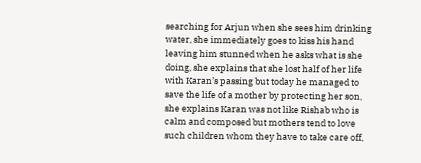searching for Arjun when she sees him drinking water, she immediately goes to kiss his hand leaving him stunned when he asks what is she doing, she explains that she lost half of her life with Karan’s passing but today he managed to save the life of a mother by protecting her son, she explains Karan was not like Rishab who is calm and composed but mothers tend to love such children whom they have to take care off,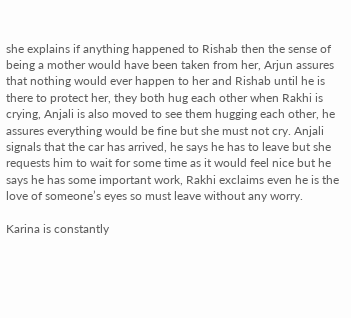she explains if anything happened to Rishab then the sense of being a mother would have been taken from her, Arjun assures that nothing would ever happen to her and Rishab until he is there to protect her, they both hug each other when Rakhi is crying, Anjali is also moved to see them hugging each other, he assures everything would be fine but she must not cry. Anjali signals that the car has arrived, he says he has to leave but she requests him to wait for some time as it would feel nice but he says he has some important work, Rakhi exclaims even he is the love of someone’s eyes so must leave without any worry.

Karina is constantly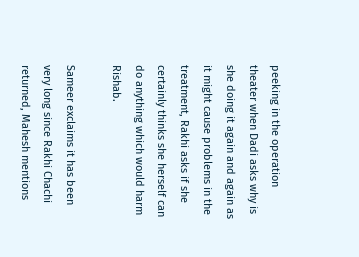peeking in the operation theater when Dadi asks why is she doing it again and again as it might cause problems in the treatment, Rakhi asks if she certainly thinks she herself can do anything which would harm Rishab.

Sameer exclaims it has been very long since Rakhi Chachi returned, Mahesh mentions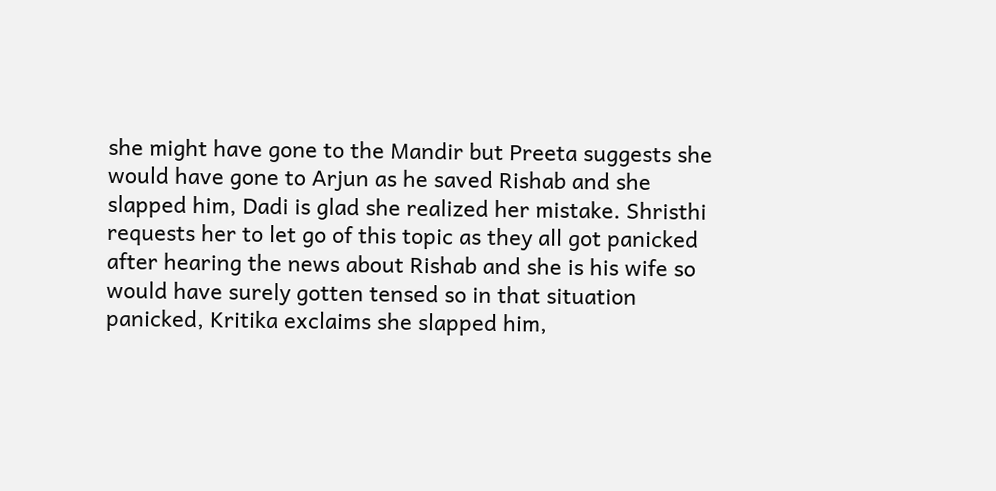she might have gone to the Mandir but Preeta suggests she would have gone to Arjun as he saved Rishab and she slapped him, Dadi is glad she realized her mistake. Shristhi requests her to let go of this topic as they all got panicked after hearing the news about Rishab and she is his wife so would have surely gotten tensed so in that situation panicked, Kritika exclaims she slapped him,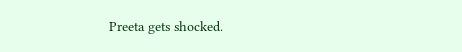Preeta gets shocked.